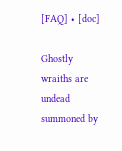[FAQ] • [doc]

Ghostly wraiths are undead summoned by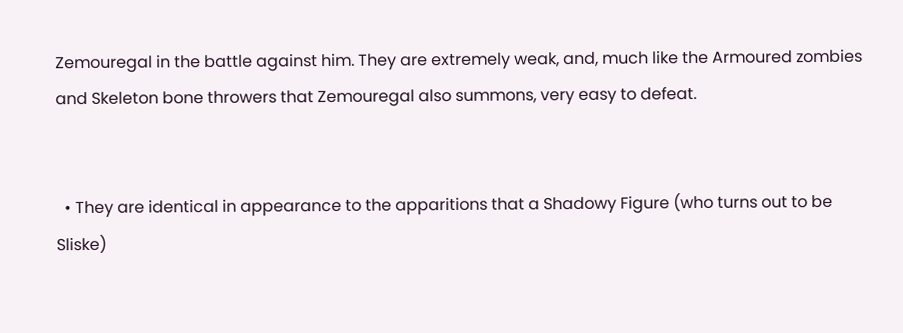Zemouregal in the battle against him. They are extremely weak, and, much like the Armoured zombies and Skeleton bone throwers that Zemouregal also summons, very easy to defeat.


  • They are identical in appearance to the apparitions that a Shadowy Figure (who turns out to be Sliske)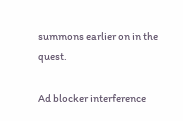summons earlier on in the quest.

Ad blocker interference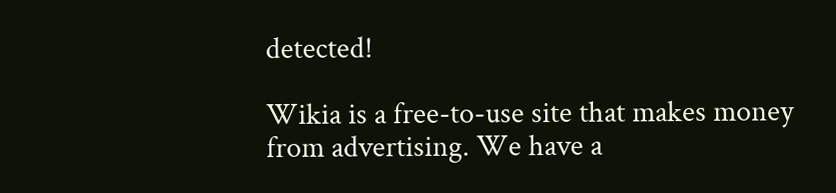detected!

Wikia is a free-to-use site that makes money from advertising. We have a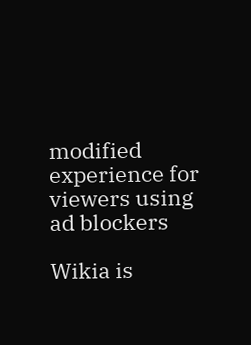modified experience for viewers using ad blockers

Wikia is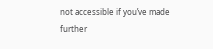not accessible if you’ve made further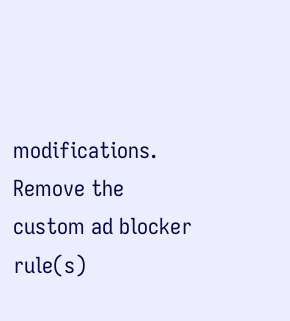modifications. Remove the custom ad blocker rule(s)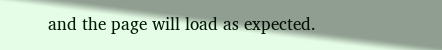and the page will load as expected.